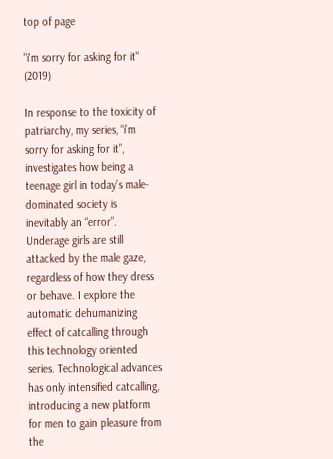top of page

"i'm sorry for asking for it" (2019)

In response to the toxicity of patriarchy, my series, “i’m sorry for asking for it”, investigates how being a teenage girl in today’s male-dominated society is inevitably an “error”. Underage girls are still attacked by the male gaze, regardless of how they dress or behave. I explore the automatic dehumanizing effect of catcalling through this technology oriented series. Technological advances has only intensified catcalling, introducing a new platform for men to gain pleasure from the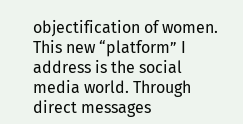objectification of women. This new “platform” I address is the social media world. Through direct messages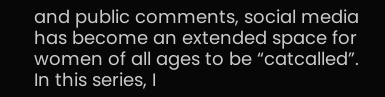and public comments, social media has become an extended space for women of all ages to be “catcalled”. In this series, I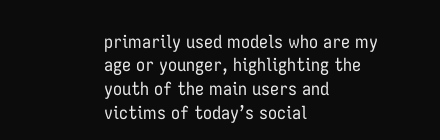primarily used models who are my age or younger, highlighting the youth of the main users and victims of today’s social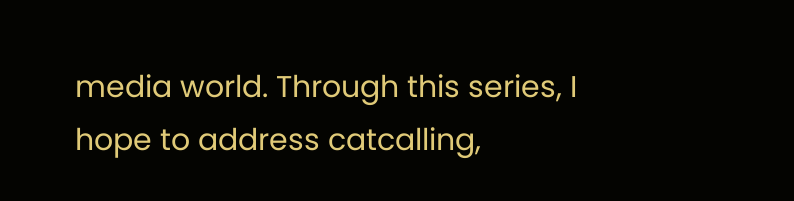media world. Through this series, I hope to address catcalling,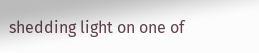shedding light on one of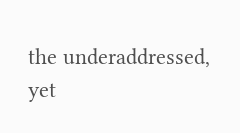the underaddressed, yet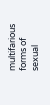multifarious forms of sexual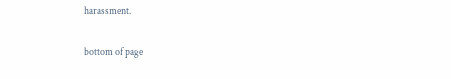harassment.

bottom of page